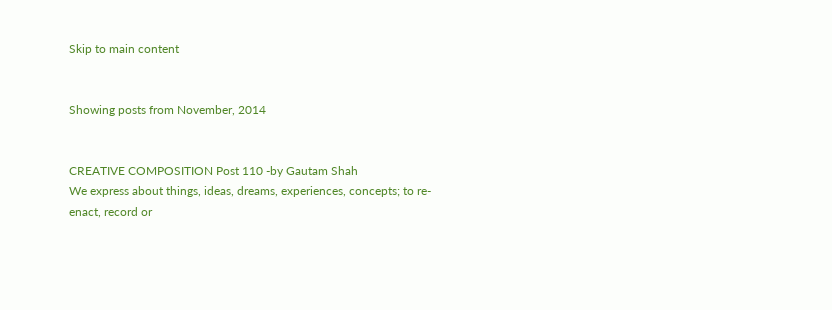Skip to main content


Showing posts from November, 2014


CREATIVE COMPOSITION Post 110 -by Gautam Shah
We express about things, ideas, dreams, experiences, concepts; to re-enact, record or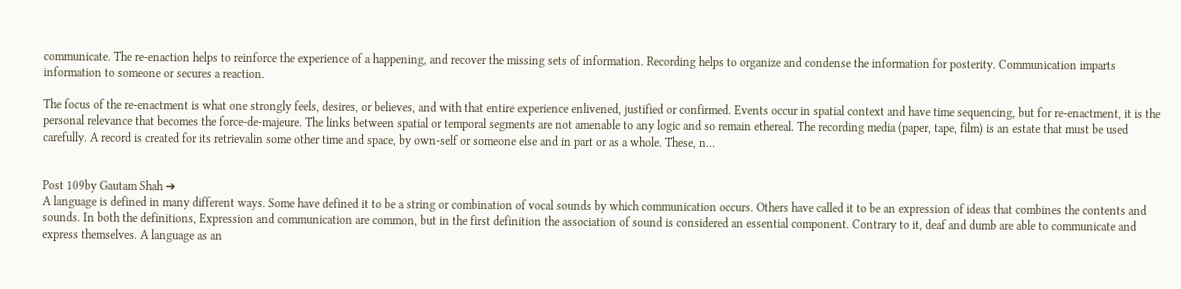communicate. The re-enaction helps to reinforce the experience of a happening, and recover the missing sets of information. Recording helps to organize and condense the information for posterity. Communication imparts information to someone or secures a reaction.

The focus of the re-enactment is what one strongly feels, desires, or believes, and with that entire experience enlivened, justified or confirmed. Events occur in spatial context and have time sequencing, but for re-enactment, it is the personal relevance that becomes the force-de-majeure. The links between spatial or temporal segments are not amenable to any logic and so remain ethereal. The recording media (paper, tape, film) is an estate that must be used carefully. A record is created for its retrievalin some other time and space, by own-self or someone else and in part or as a whole. These, n…


Post 109by Gautam Shah ➔
A language is defined in many different ways. Some have defined it to be a string or combination of vocal sounds by which communication occurs. Others have called it to be an expression of ideas that combines the contents and sounds. In both the definitions, Expression and communication are common, but in the first definition the association of sound is considered an essential component. Contrary to it, deaf and dumb are able to communicate and express themselves. A language as an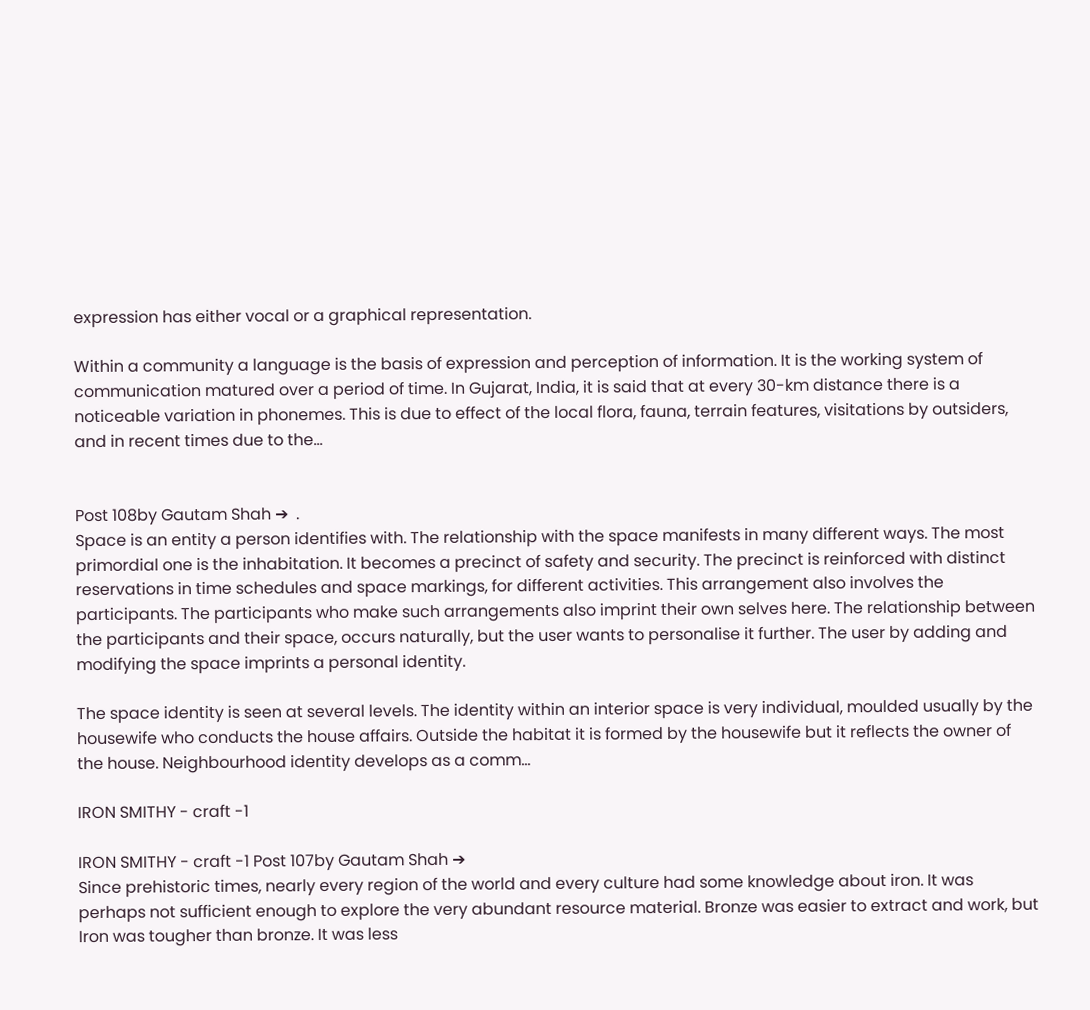expression has either vocal or a graphical representation.

Within a community a language is the basis of expression and perception of information. It is the working system of communication matured over a period of time. In Gujarat, India, it is said that at every 30-km distance there is a noticeable variation in phonemes. This is due to effect of the local flora, fauna, terrain features, visitations by outsiders, and in recent times due to the…


Post 108by Gautam Shah ➔  .
Space is an entity a person identifies with. The relationship with the space manifests in many different ways. The most primordial one is the inhabitation. It becomes a precinct of safety and security. The precinct is reinforced with distinct reservations in time schedules and space markings, for different activities. This arrangement also involves the participants. The participants who make such arrangements also imprint their own selves here. The relationship between the participants and their space, occurs naturally, but the user wants to personalise it further. The user by adding and modifying the space imprints a personal identity.

The space identity is seen at several levels. The identity within an interior space is very individual, moulded usually by the housewife who conducts the house affairs. Outside the habitat it is formed by the housewife but it reflects the owner of the house. Neighbourhood identity develops as a comm…

IRON SMITHY - craft -1

IRON SMITHY - craft -1 Post 107by Gautam Shah ➔
Since prehistoric times, nearly every region of the world and every culture had some knowledge about iron. It was perhaps not sufficient enough to explore the very abundant resource material. Bronze was easier to extract and work, but Iron was tougher than bronze. It was less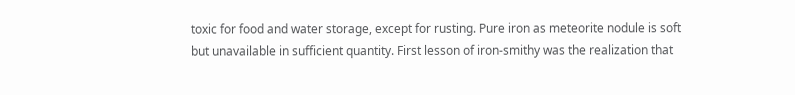toxic for food and water storage, except for rusting. Pure iron as meteorite nodule is soft but unavailable in sufficient quantity. First lesson of iron-smithy was the realization that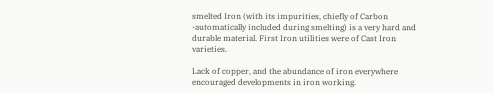smelted Iron (with its impurities, chiefly of Carbon -automatically included during smelting) is a very hard and durable material. First Iron utilities were of Cast Iron varieties.

Lack of copper, and the abundance of iron everywhere encouraged developments in iron working.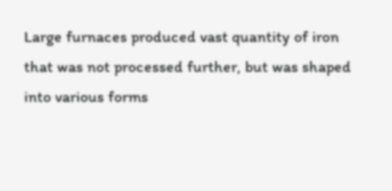Large furnaces produced vast quantity of iron that was not processed further, but was shaped into various forms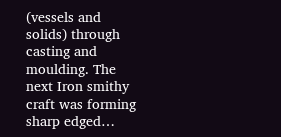(vessels and solids) through casting and moulding. The next Iron smithy craft was forming sharp edged…